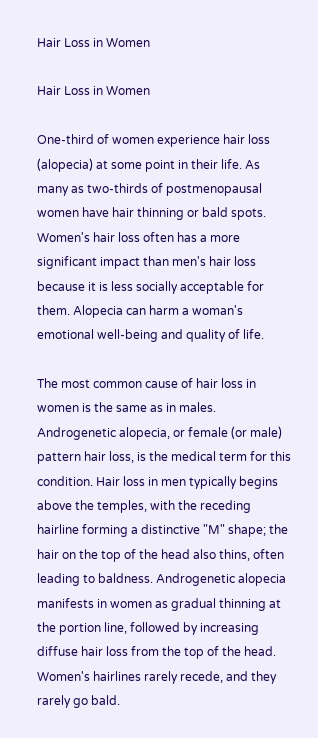Hair Loss in Women

Hair Loss in Women

One-third of women experience hair loss (alopecia) at some point in their life. As many as two-thirds of postmenopausal women have hair thinning or bald spots. Women's hair loss often has a more significant impact than men's hair loss because it is less socially acceptable for them. Alopecia can harm a woman's emotional well-being and quality of life.

The most common cause of hair loss in women is the same as in males. Androgenetic alopecia, or female (or male) pattern hair loss, is the medical term for this condition. Hair loss in men typically begins above the temples, with the receding hairline forming a distinctive "M" shape; the hair on the top of the head also thins, often leading to baldness. Androgenetic alopecia manifests in women as gradual thinning at the portion line, followed by increasing diffuse hair loss from the top of the head. Women's hairlines rarely recede, and they rarely go bald.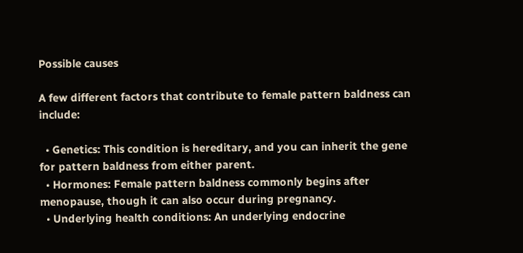Possible causes

A few different factors that contribute to female pattern baldness can include:

  • Genetics: This condition is hereditary, and you can inherit the gene for pattern baldness from either parent.
  • Hormones: Female pattern baldness commonly begins after menopause, though it can also occur during pregnancy.
  • Underlying health conditions: An underlying endocrine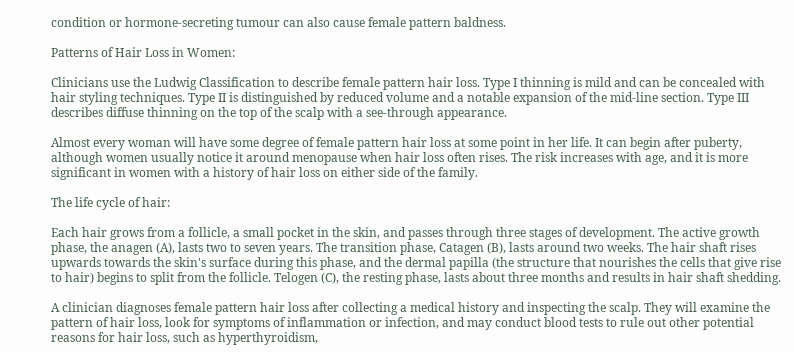condition or hormone-secreting tumour can also cause female pattern baldness.

Patterns of Hair Loss in Women:

Clinicians use the Ludwig Classification to describe female pattern hair loss. Type I thinning is mild and can be concealed with hair styling techniques. Type II is distinguished by reduced volume and a notable expansion of the mid-line section. Type III describes diffuse thinning on the top of the scalp with a see-through appearance.

Almost every woman will have some degree of female pattern hair loss at some point in her life. It can begin after puberty, although women usually notice it around menopause when hair loss often rises. The risk increases with age, and it is more significant in women with a history of hair loss on either side of the family.

The life cycle of hair:

Each hair grows from a follicle, a small pocket in the skin, and passes through three stages of development. The active growth phase, the anagen (A), lasts two to seven years. The transition phase, Catagen (B), lasts around two weeks. The hair shaft rises upwards towards the skin's surface during this phase, and the dermal papilla (the structure that nourishes the cells that give rise to hair) begins to split from the follicle. Telogen (C), the resting phase, lasts about three months and results in hair shaft shedding.

A clinician diagnoses female pattern hair loss after collecting a medical history and inspecting the scalp. They will examine the pattern of hair loss, look for symptoms of inflammation or infection, and may conduct blood tests to rule out other potential reasons for hair loss, such as hyperthyroidism,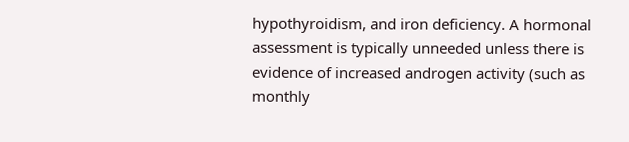hypothyroidism, and iron deficiency. A hormonal assessment is typically unneeded unless there is evidence of increased androgen activity (such as monthly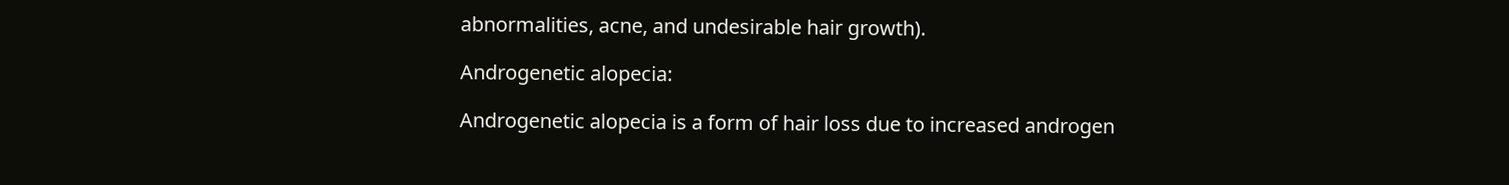abnormalities, acne, and undesirable hair growth).

Androgenetic alopecia:

Androgenetic alopecia is a form of hair loss due to increased androgen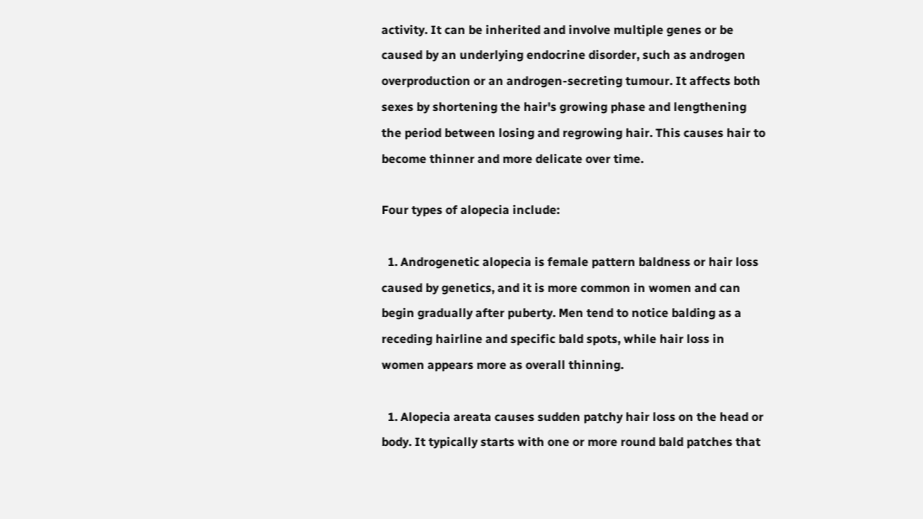activity. It can be inherited and involve multiple genes or be caused by an underlying endocrine disorder, such as androgen overproduction or an androgen-secreting tumour. It affects both sexes by shortening the hair's growing phase and lengthening the period between losing and regrowing hair. This causes hair to become thinner and more delicate over time.

Four types of alopecia include:

  1. Androgenetic alopecia is female pattern baldness or hair loss caused by genetics, and it is more common in women and can begin gradually after puberty. Men tend to notice balding as a receding hairline and specific bald spots, while hair loss in women appears more as overall thinning.

  1. Alopecia areata causes sudden patchy hair loss on the head or body. It typically starts with one or more round bald patches that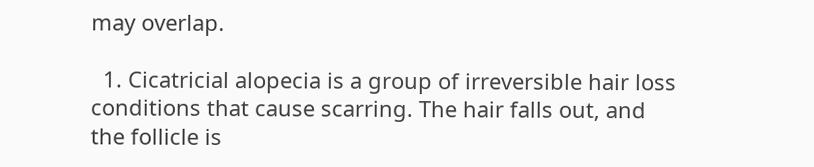may overlap.

  1. Cicatricial alopecia is a group of irreversible hair loss conditions that cause scarring. The hair falls out, and the follicle is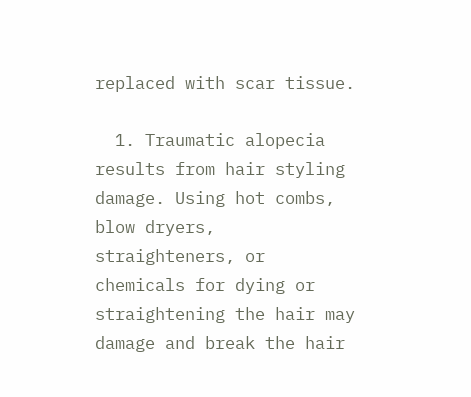replaced with scar tissue.

  1. Traumatic alopecia results from hair styling damage. Using hot combs, blow dryers, straighteners, or chemicals for dying or straightening the hair may damage and break the hair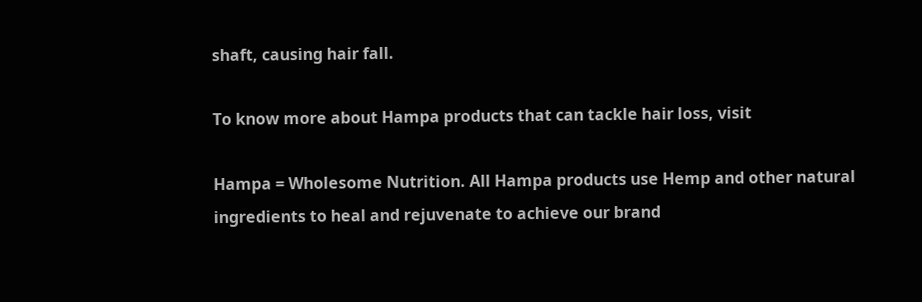shaft, causing hair fall.

To know more about Hampa products that can tackle hair loss, visit

Hampa = Wholesome Nutrition. All Hampa products use Hemp and other natural ingredients to heal and rejuvenate to achieve our brand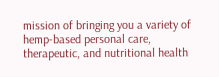mission of bringing you a variety of hemp-based personal care, therapeutic, and nutritional health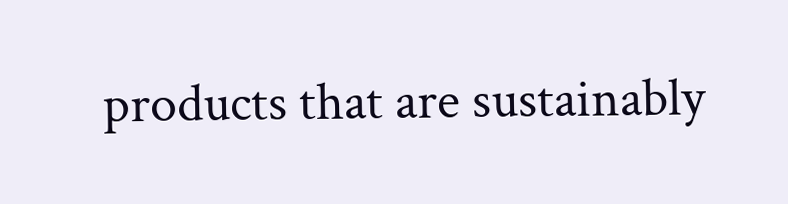products that are sustainably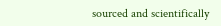sourced and scientifically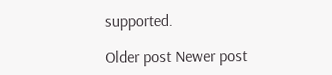supported.

Older post Newer post